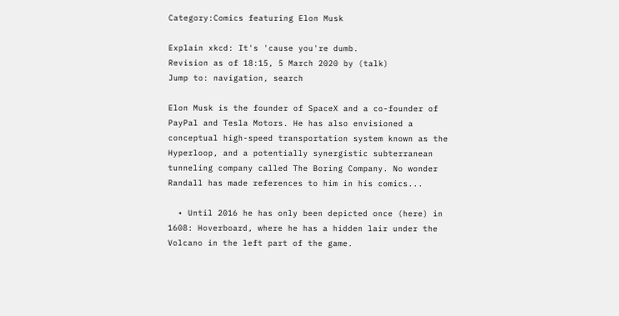Category:Comics featuring Elon Musk

Explain xkcd: It's 'cause you're dumb.
Revision as of 18:15, 5 March 2020 by (talk)
Jump to: navigation, search

Elon Musk is the founder of SpaceX and a co-founder of PayPal and Tesla Motors. He has also envisioned a conceptual high-speed transportation system known as the Hyperloop, and a potentially synergistic subterranean tunneling company called The Boring Company. No wonder Randall has made references to him in his comics...

  • Until 2016 he has only been depicted once (here) in 1608: Hoverboard, where he has a hidden lair under the Volcano in the left part of the game.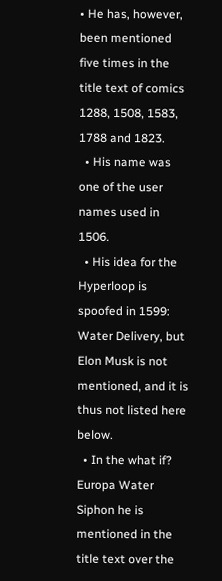• He has, however, been mentioned five times in the title text of comics 1288, 1508, 1583, 1788 and 1823.
  • His name was one of the user names used in 1506.
  • His idea for the Hyperloop is spoofed in 1599: Water Delivery, but Elon Musk is not mentioned, and it is thus not listed here below.
  • In the what if? Europa Water Siphon he is mentioned in the title text over the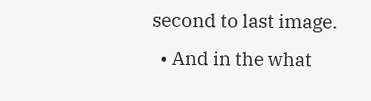second to last image.
  • And in the what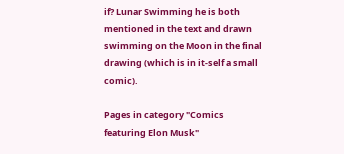if? Lunar Swimming he is both mentioned in the text and drawn swimming on the Moon in the final drawing (which is in it-self a small comic).

Pages in category "Comics featuring Elon Musk"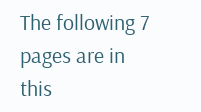The following 7 pages are in this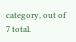category, out of 7 total.